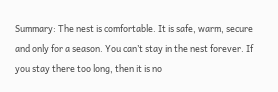Summary: The nest is comfortable. It is safe, warm, secure and only for a season. You can’t stay in the nest forever. If you stay there too long, then it is no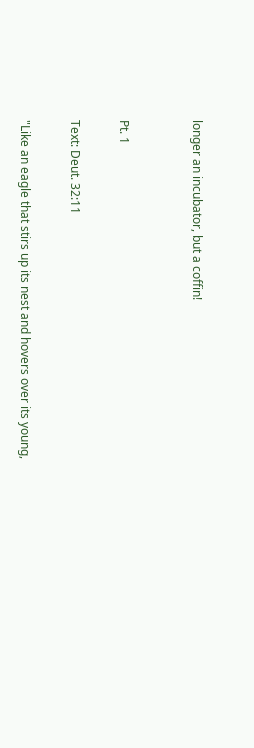longer an incubator, but a coffin!


Pt. 1

Text: Deut. 32:11

"Like an eagle that stirs up its nest and hovers over its young,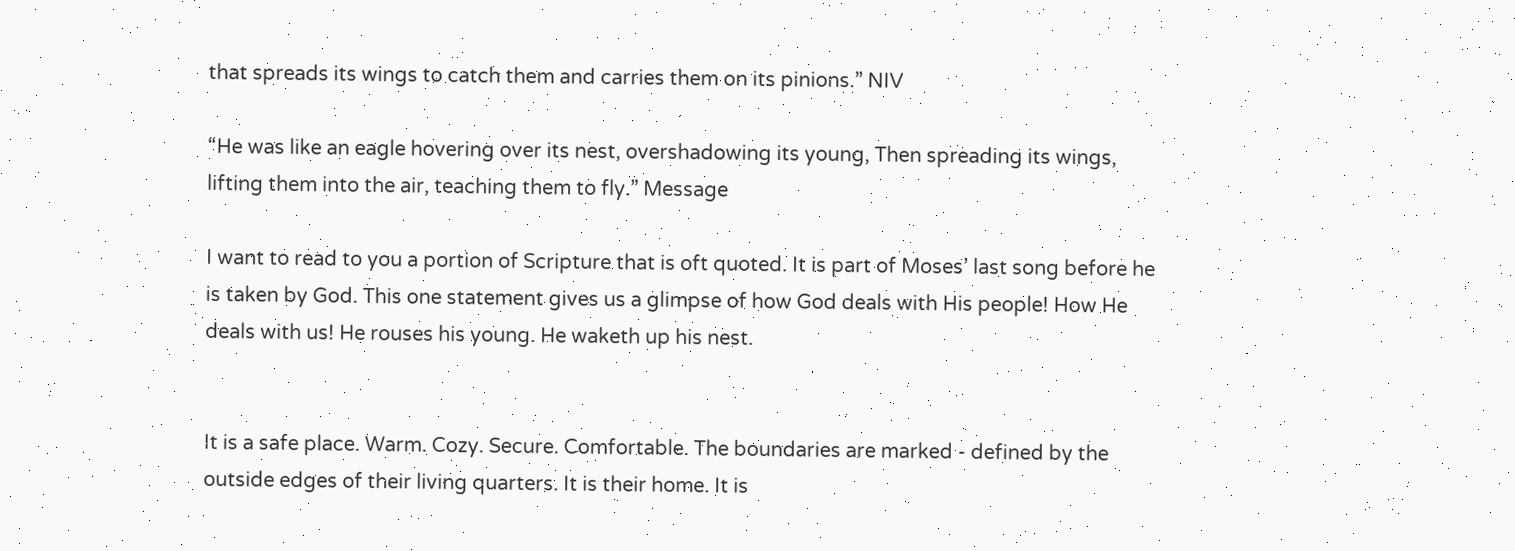that spreads its wings to catch them and carries them on its pinions.” NIV

“He was like an eagle hovering over its nest, overshadowing its young, Then spreading its wings, lifting them into the air, teaching them to fly.” Message

I want to read to you a portion of Scripture that is oft quoted. It is part of Moses’ last song before he is taken by God. This one statement gives us a glimpse of how God deals with His people! How He deals with us! He rouses his young. He waketh up his nest.


It is a safe place. Warm. Cozy. Secure. Comfortable. The boundaries are marked - defined by the outside edges of their living quarters. It is their home. It is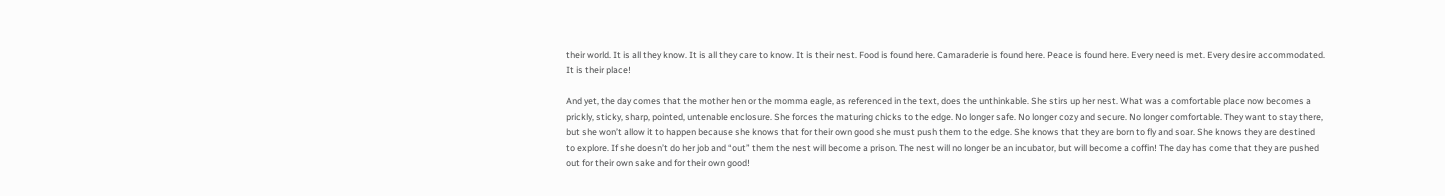their world. It is all they know. It is all they care to know. It is their nest. Food is found here. Camaraderie is found here. Peace is found here. Every need is met. Every desire accommodated. It is their place!

And yet, the day comes that the mother hen or the momma eagle, as referenced in the text, does the unthinkable. She stirs up her nest. What was a comfortable place now becomes a prickly, sticky, sharp, pointed, untenable enclosure. She forces the maturing chicks to the edge. No longer safe. No longer cozy and secure. No longer comfortable. They want to stay there, but she won’t allow it to happen because she knows that for their own good she must push them to the edge. She knows that they are born to fly and soar. She knows they are destined to explore. If she doesn’t do her job and “out” them the nest will become a prison. The nest will no longer be an incubator, but will become a coffin! The day has come that they are pushed out for their own sake and for their own good!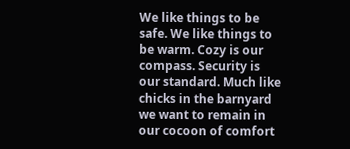We like things to be safe. We like things to be warm. Cozy is our compass. Security is our standard. Much like chicks in the barnyard we want to remain in our cocoon of comfort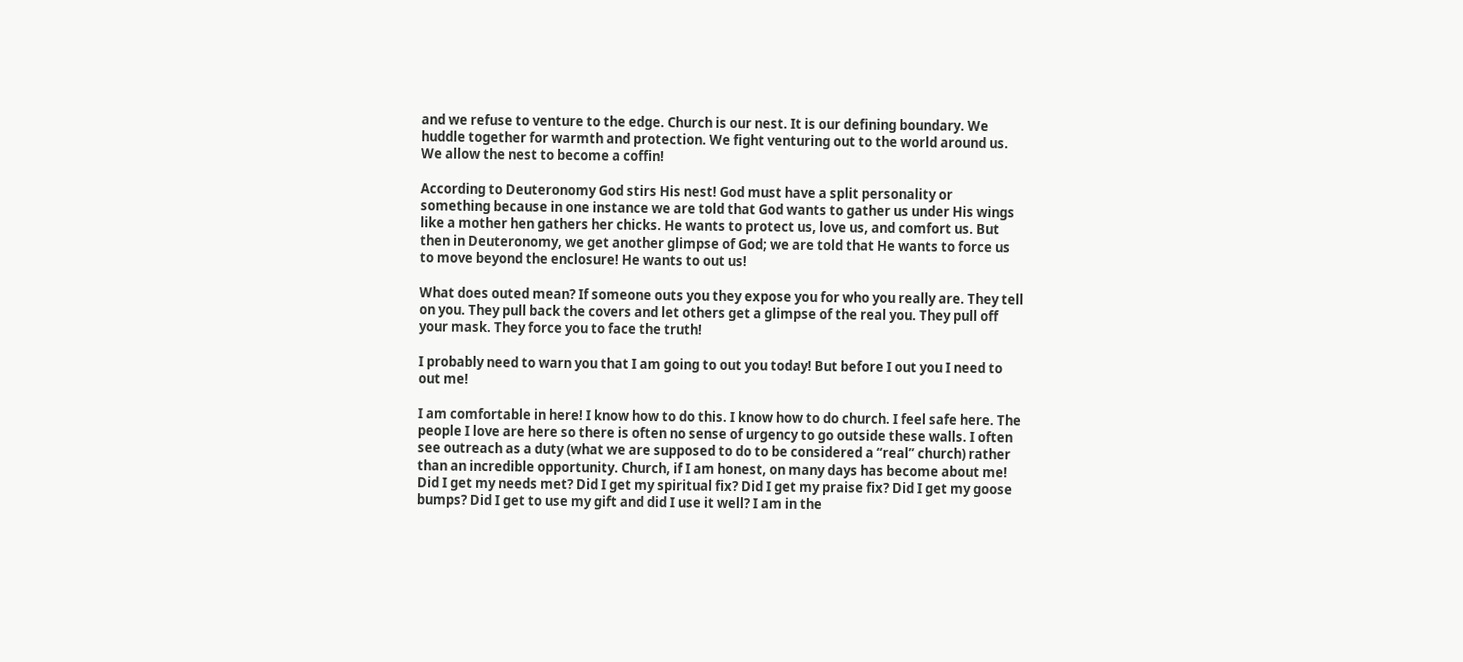and we refuse to venture to the edge. Church is our nest. It is our defining boundary. We huddle together for warmth and protection. We fight venturing out to the world around us. We allow the nest to become a coffin!

According to Deuteronomy God stirs His nest! God must have a split personality or something because in one instance we are told that God wants to gather us under His wings like a mother hen gathers her chicks. He wants to protect us, love us, and comfort us. But then in Deuteronomy, we get another glimpse of God; we are told that He wants to force us to move beyond the enclosure! He wants to out us!

What does outed mean? If someone outs you they expose you for who you really are. They tell on you. They pull back the covers and let others get a glimpse of the real you. They pull off your mask. They force you to face the truth!

I probably need to warn you that I am going to out you today! But before I out you I need to out me!

I am comfortable in here! I know how to do this. I know how to do church. I feel safe here. The people I love are here so there is often no sense of urgency to go outside these walls. I often see outreach as a duty (what we are supposed to do to be considered a “real” church) rather than an incredible opportunity. Church, if I am honest, on many days has become about me! Did I get my needs met? Did I get my spiritual fix? Did I get my praise fix? Did I get my goose bumps? Did I get to use my gift and did I use it well? I am in the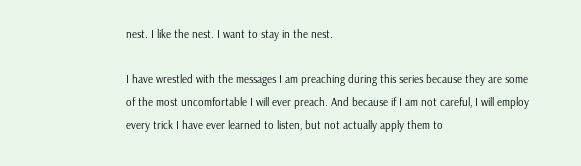nest. I like the nest. I want to stay in the nest.

I have wrestled with the messages I am preaching during this series because they are some of the most uncomfortable I will ever preach. And because if I am not careful, I will employ every trick I have ever learned to listen, but not actually apply them to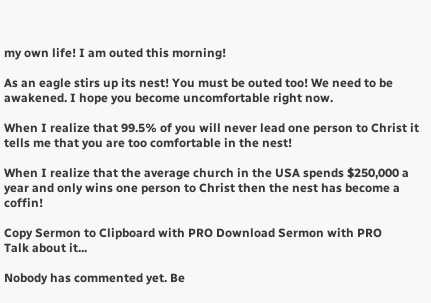my own life! I am outed this morning!

As an eagle stirs up its nest! You must be outed too! We need to be awakened. I hope you become uncomfortable right now.

When I realize that 99.5% of you will never lead one person to Christ it tells me that you are too comfortable in the nest!

When I realize that the average church in the USA spends $250,000 a year and only wins one person to Christ then the nest has become a coffin!

Copy Sermon to Clipboard with PRO Download Sermon with PRO
Talk about it...

Nobody has commented yet. Be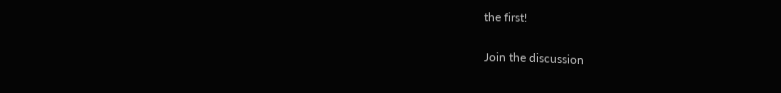the first!

Join the discussion